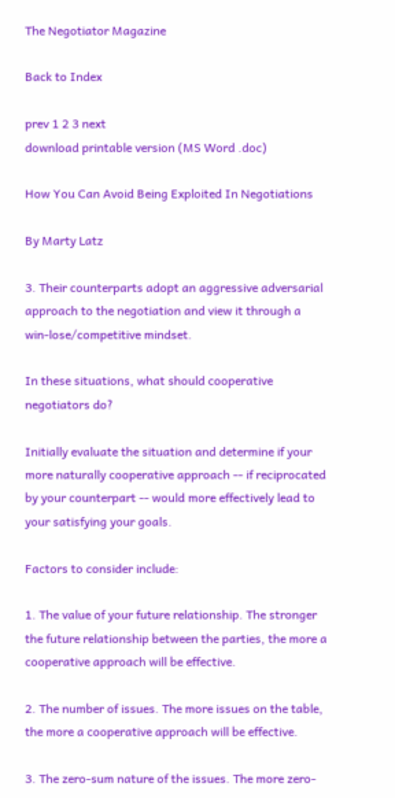The Negotiator Magazine

Back to Index

prev 1 2 3 next
download printable version (MS Word .doc)

How You Can Avoid Being Exploited In Negotiations

By Marty Latz

3. Their counterparts adopt an aggressive adversarial approach to the negotiation and view it through a win-lose/competitive mindset.

In these situations, what should cooperative negotiators do?

Initially evaluate the situation and determine if your more naturally cooperative approach -- if reciprocated by your counterpart -- would more effectively lead to your satisfying your goals.

Factors to consider include:

1. The value of your future relationship. The stronger the future relationship between the parties, the more a cooperative approach will be effective.

2. The number of issues. The more issues on the table, the more a cooperative approach will be effective.

3. The zero-sum nature of the issues. The more zero-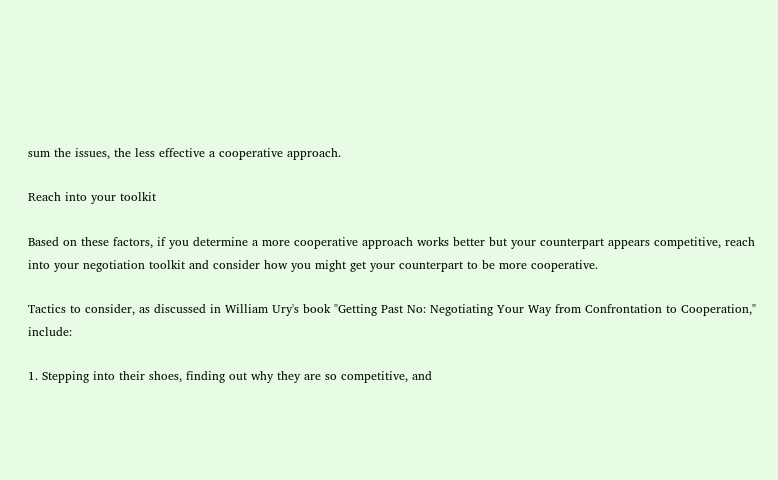sum the issues, the less effective a cooperative approach.

Reach into your toolkit

Based on these factors, if you determine a more cooperative approach works better but your counterpart appears competitive, reach into your negotiation toolkit and consider how you might get your counterpart to be more cooperative.

Tactics to consider, as discussed in William Ury's book "Getting Past No: Negotiating Your Way from Confrontation to Cooperation," include:

1. Stepping into their shoes, finding out why they are so competitive, and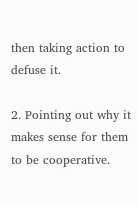then taking action to defuse it.

2. Pointing out why it makes sense for them to be cooperative.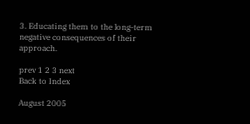3. Educating them to the long-term negative consequences of their approach.

prev 1 2 3 next
Back to Index

August 2005